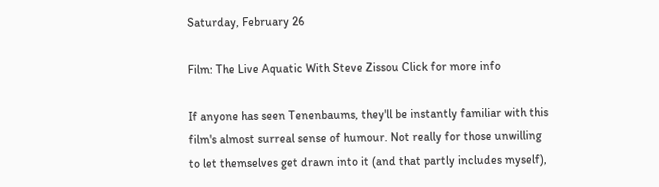Saturday, February 26

Film: The Live Aquatic With Steve Zissou Click for more info

If anyone has seen Tenenbaums, they'll be instantly familiar with this film's almost surreal sense of humour. Not really for those unwilling to let themselves get drawn into it (and that partly includes myself),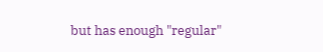but has enough "regular"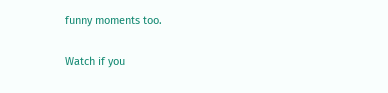funny moments too.

Watch if you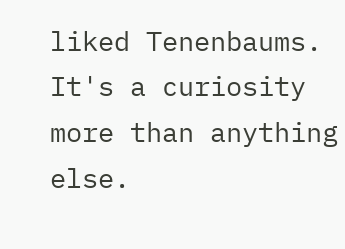liked Tenenbaums. It's a curiosity more than anything else.